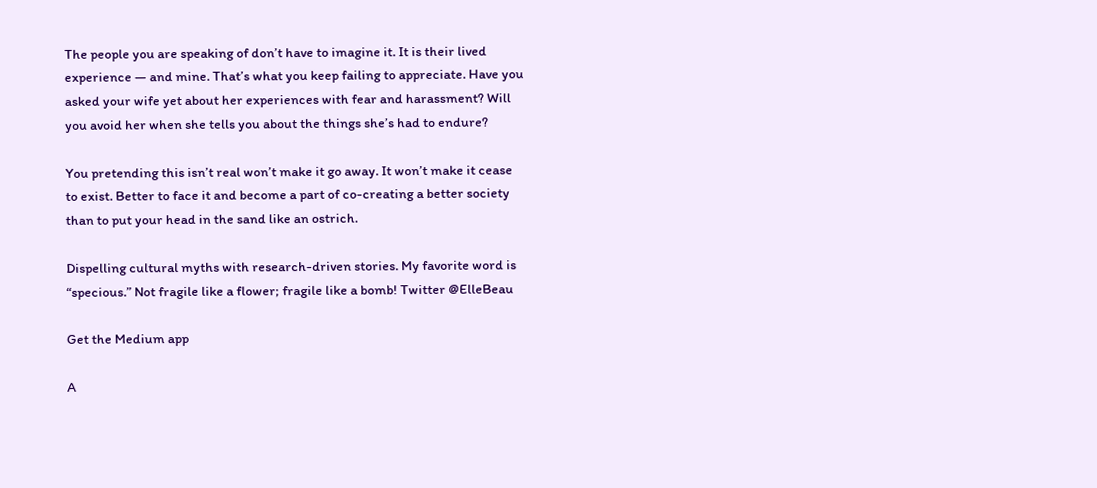The people you are speaking of don’t have to imagine it. It is their lived experience — and mine. That’s what you keep failing to appreciate. Have you asked your wife yet about her experiences with fear and harassment? Will you avoid her when she tells you about the things she’s had to endure?

You pretending this isn’t real won’t make it go away. It won’t make it cease to exist. Better to face it and become a part of co-creating a better society than to put your head in the sand like an ostrich.

Dispelling cultural myths with research-driven stories. My favorite word is “specious.” Not fragile like a flower; fragile like a bomb! Twitter @ElleBeau

Get the Medium app

A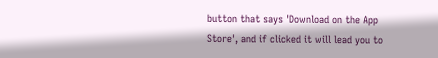button that says 'Download on the App Store', and if clicked it will lead you to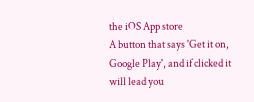the iOS App store
A button that says 'Get it on, Google Play', and if clicked it will lead you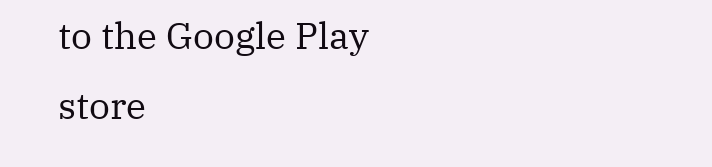to the Google Play store